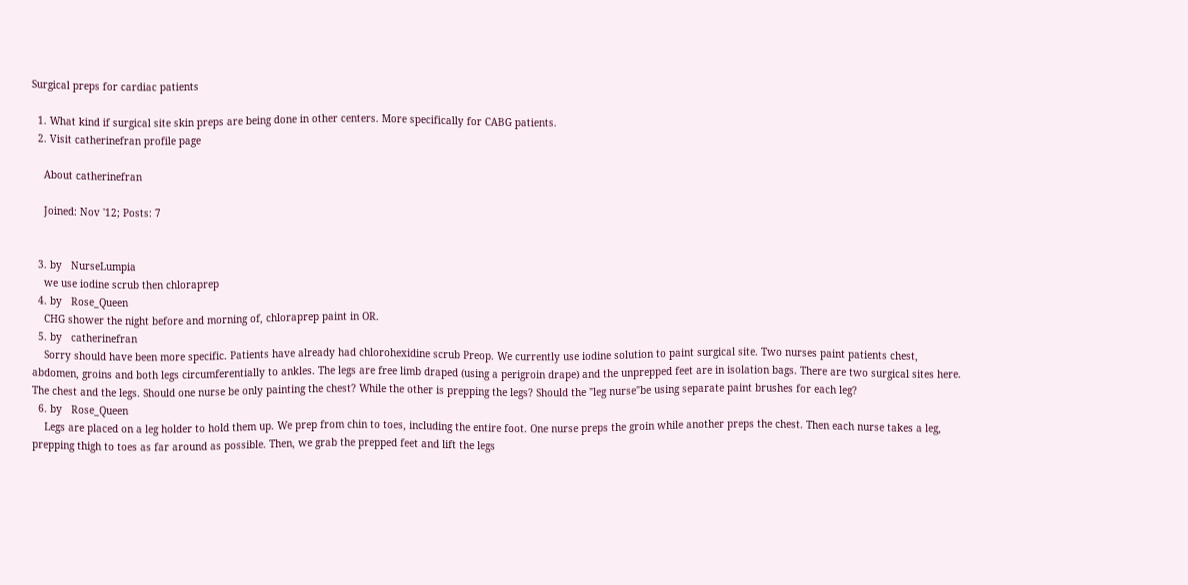Surgical preps for cardiac patients

  1. What kind if surgical site skin preps are being done in other centers. More specifically for CABG patients.
  2. Visit catherinefran profile page

    About catherinefran

    Joined: Nov '12; Posts: 7


  3. by   NurseLumpia
    we use iodine scrub then chloraprep
  4. by   Rose_Queen
    CHG shower the night before and morning of, chloraprep paint in OR.
  5. by   catherinefran
    Sorry should have been more specific. Patients have already had chlorohexidine scrub Preop. We currently use iodine solution to paint surgical site. Two nurses paint patients chest, abdomen, groins and both legs circumferentially to ankles. The legs are free limb draped (using a perigroin drape) and the unprepped feet are in isolation bags. There are two surgical sites here. The chest and the legs. Should one nurse be only painting the chest? While the other is prepping the legs? Should the "leg nurse"be using separate paint brushes for each leg?
  6. by   Rose_Queen
    Legs are placed on a leg holder to hold them up. We prep from chin to toes, including the entire foot. One nurse preps the groin while another preps the chest. Then each nurse takes a leg, prepping thigh to toes as far around as possible. Then, we grab the prepped feet and lift the legs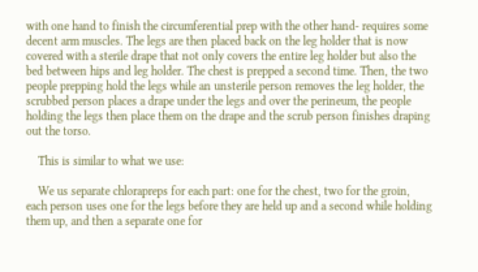with one hand to finish the circumferential prep with the other hand- requires some decent arm muscles. The legs are then placed back on the leg holder that is now covered with a sterile drape that not only covers the entire leg holder but also the bed between hips and leg holder. The chest is prepped a second time. Then, the two people prepping hold the legs while an unsterile person removes the leg holder, the scrubbed person places a drape under the legs and over the perineum, the people holding the legs then place them on the drape and the scrub person finishes draping out the torso.

    This is similar to what we use:

    We us separate chlorapreps for each part: one for the chest, two for the groin, each person uses one for the legs before they are held up and a second while holding them up, and then a separate one for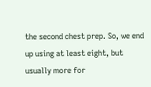the second chest prep. So, we end up using at least eight, but usually more for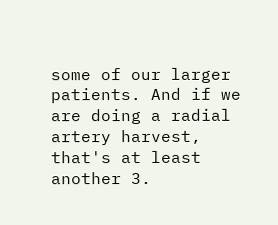some of our larger patients. And if we are doing a radial artery harvest, that's at least another 3.